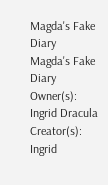Magda's Fake Diary
Magda's Fake Diary
Owner(s): Ingrid Dracula
Creator(s): Ingrid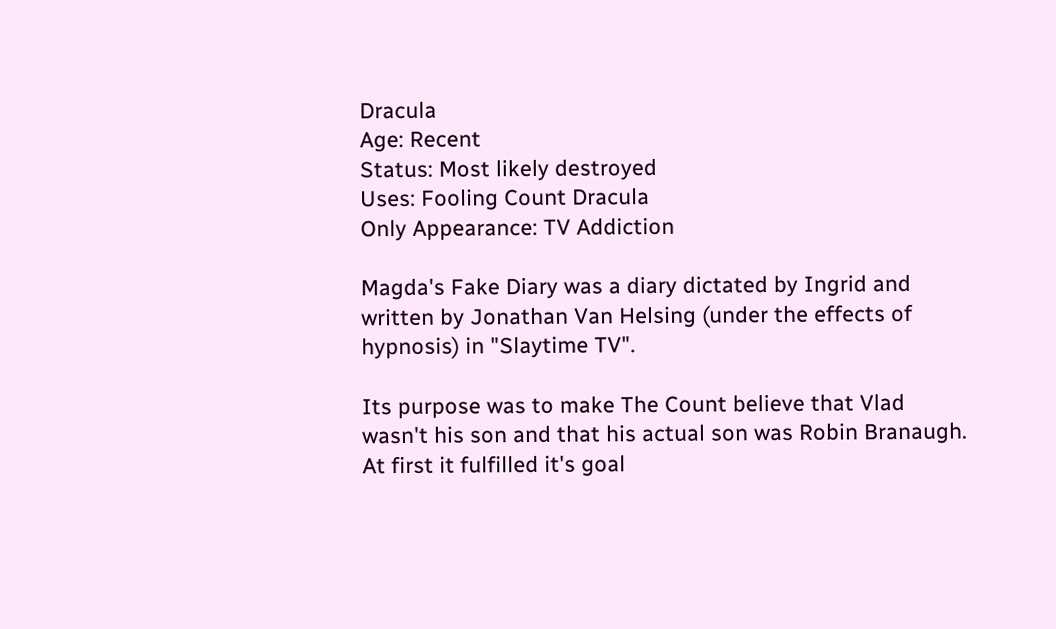Dracula
Age: Recent
Status: Most likely destroyed
Uses: Fooling Count Dracula
Only Appearance: TV Addiction

Magda's Fake Diary was a diary dictated by Ingrid and written by Jonathan Van Helsing (under the effects of hypnosis) in "Slaytime TV".

Its purpose was to make The Count believe that Vlad wasn't his son and that his actual son was Robin Branaugh. At first it fulfilled it's goal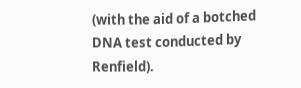(with the aid of a botched DNA test conducted by Renfield).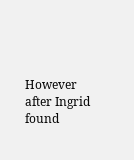However after Ingrid found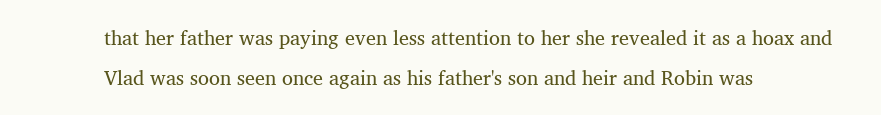that her father was paying even less attention to her she revealed it as a hoax and Vlad was soon seen once again as his father's son and heir and Robin was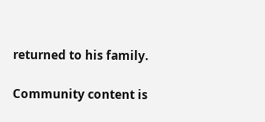returned to his family.

Community content is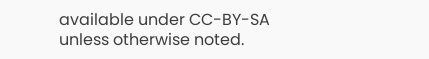available under CC-BY-SA unless otherwise noted.